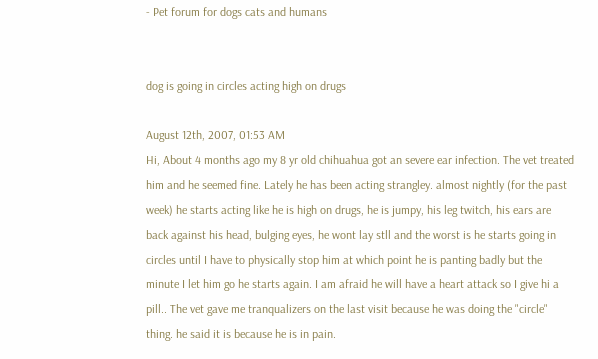- Pet forum for dogs cats and humans


dog is going in circles acting high on drugs

August 12th, 2007, 01:53 AM
Hi, About 4 months ago my 8 yr old chihuahua got an severe ear infection. The vet treated him and he seemed fine. Lately he has been acting strangley. almost nightly (for the past week) he starts acting like he is high on drugs, he is jumpy, his leg twitch, his ears are back against his head, bulging eyes, he wont lay stll and the worst is he starts going in circles until I have to physically stop him at which point he is panting badly but the minute I let him go he starts again. I am afraid he will have a heart attack so I give hi a pill.. The vet gave me tranqualizers on the last visit because he was doing the "circle" thing. he said it is because he is in pain.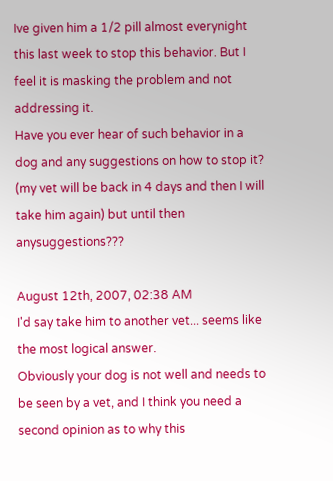Ive given him a 1/2 pill almost everynight this last week to stop this behavior. But I feel it is masking the problem and not addressing it.
Have you ever hear of such behavior in a dog and any suggestions on how to stop it? (my vet will be back in 4 days and then I will take him again) but until then anysuggestions???

August 12th, 2007, 02:38 AM
I'd say take him to another vet... seems like the most logical answer.
Obviously your dog is not well and needs to be seen by a vet, and I think you need a second opinion as to why this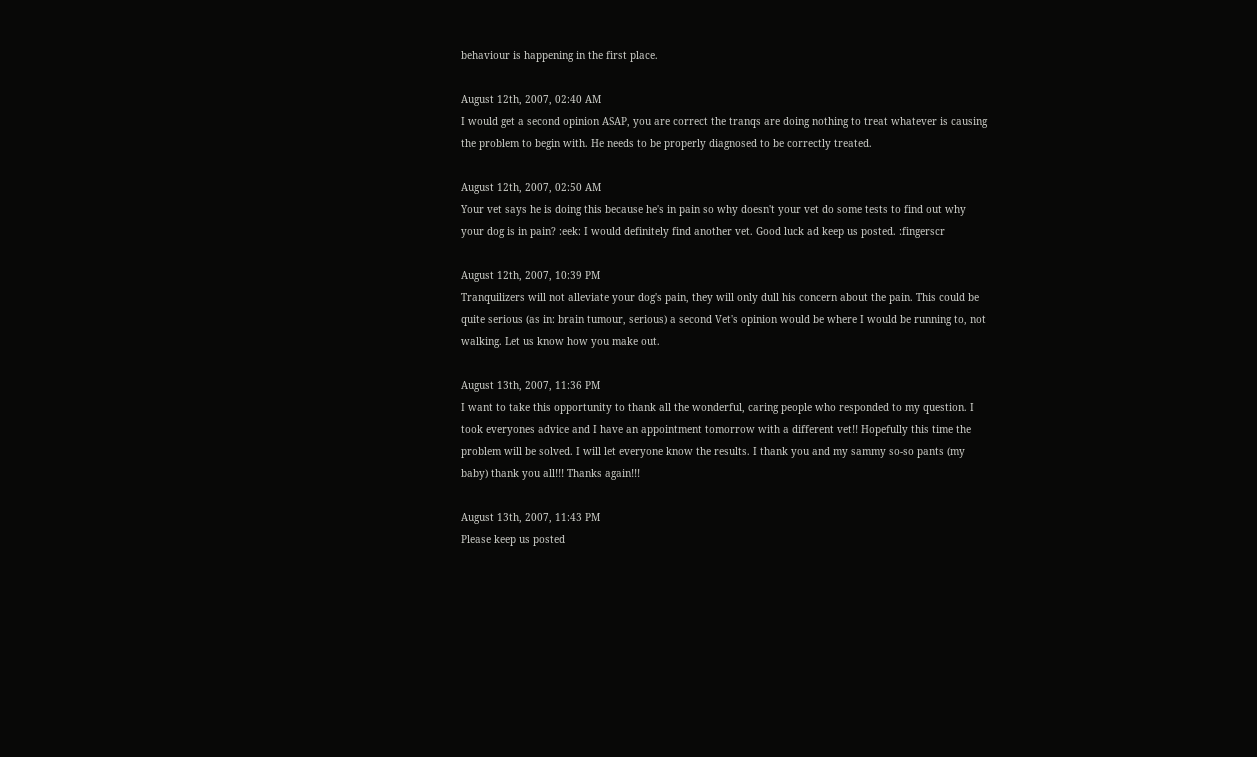behaviour is happening in the first place.

August 12th, 2007, 02:40 AM
I would get a second opinion ASAP, you are correct the tranqs are doing nothing to treat whatever is causing the problem to begin with. He needs to be properly diagnosed to be correctly treated.

August 12th, 2007, 02:50 AM
Your vet says he is doing this because he's in pain so why doesn't your vet do some tests to find out why your dog is in pain? :eek: I would definitely find another vet. Good luck ad keep us posted. :fingerscr

August 12th, 2007, 10:39 PM
Tranquilizers will not alleviate your dog's pain, they will only dull his concern about the pain. This could be quite serious (as in: brain tumour, serious) a second Vet's opinion would be where I would be running to, not walking. Let us know how you make out.

August 13th, 2007, 11:36 PM
I want to take this opportunity to thank all the wonderful, caring people who responded to my question. I took everyones advice and I have an appointment tomorrow with a different vet!! Hopefully this time the problem will be solved. I will let everyone know the results. I thank you and my sammy so-so pants (my baby) thank you all!!! Thanks again!!!

August 13th, 2007, 11:43 PM
Please keep us posted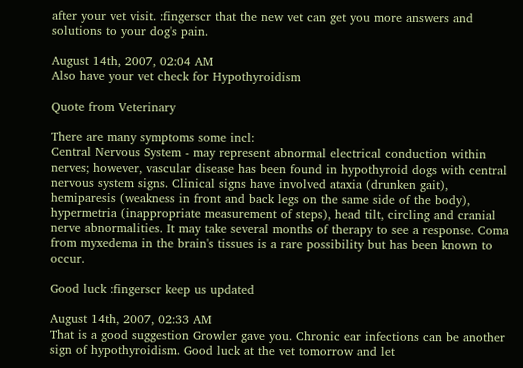after your vet visit. :fingerscr that the new vet can get you more answers and solutions to your dog's pain.

August 14th, 2007, 02:04 AM
Also have your vet check for Hypothyroidism

Quote from Veterinary

There are many symptoms some incl:
Central Nervous System - may represent abnormal electrical conduction within nerves; however, vascular disease has been found in hypothyroid dogs with central nervous system signs. Clinical signs have involved ataxia (drunken gait), hemiparesis (weakness in front and back legs on the same side of the body), hypermetria (inappropriate measurement of steps), head tilt, circling and cranial nerve abnormalities. It may take several months of therapy to see a response. Coma from myxedema in the brain's tissues is a rare possibility but has been known to occur.

Good luck :fingerscr keep us updated

August 14th, 2007, 02:33 AM
That is a good suggestion Growler gave you. Chronic ear infections can be another sign of hypothyroidism. Good luck at the vet tomorrow and let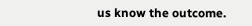us know the outcome.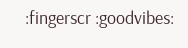:fingerscr :goodvibes: